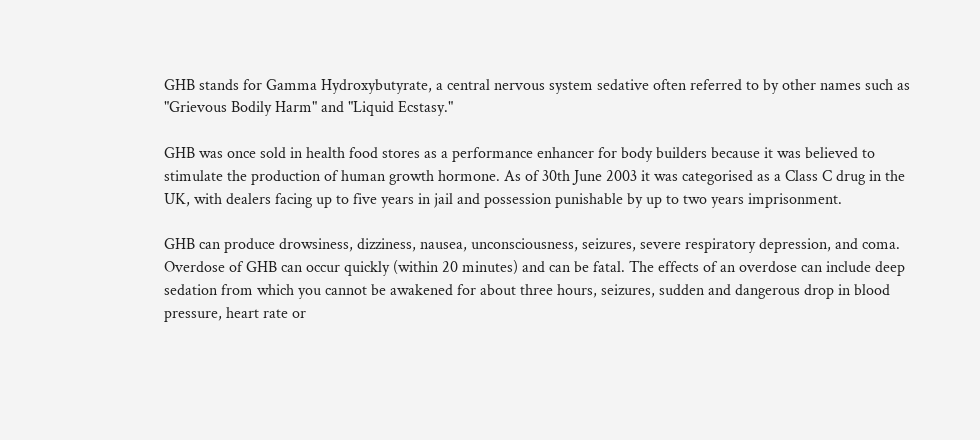GHB stands for Gamma Hydroxybutyrate, a central nervous system sedative often referred to by other names such as "Grievous Bodily Harm" and "Liquid Ecstasy."

GHB was once sold in health food stores as a performance enhancer for body builders because it was believed to stimulate the production of human growth hormone. As of 30th June 2003 it was categorised as a Class C drug in the UK, with dealers facing up to five years in jail and possession punishable by up to two years imprisonment.

GHB can produce drowsiness, dizziness, nausea, unconsciousness, seizures, severe respiratory depression, and coma. Overdose of GHB can occur quickly (within 20 minutes) and can be fatal. The effects of an overdose can include deep sedation from which you cannot be awakened for about three hours, seizures, sudden and dangerous drop in blood pressure, heart rate or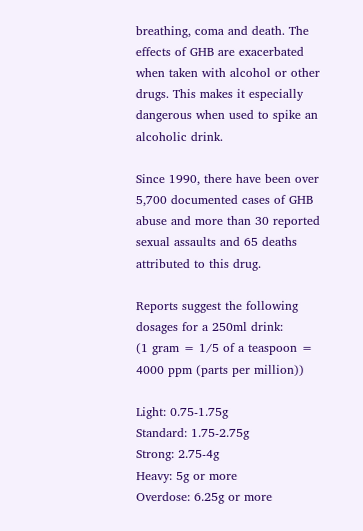breathing, coma and death. The effects of GHB are exacerbated when taken with alcohol or other drugs. This makes it especially dangerous when used to spike an alcoholic drink.

Since 1990, there have been over 5,700 documented cases of GHB abuse and more than 30 reported sexual assaults and 65 deaths attributed to this drug.

Reports suggest the following dosages for a 250ml drink:
(1 gram = 1/5 of a teaspoon = 4000 ppm (parts per million))

Light: 0.75-1.75g
Standard: 1.75-2.75g
Strong: 2.75-4g
Heavy: 5g or more
Overdose: 6.25g or more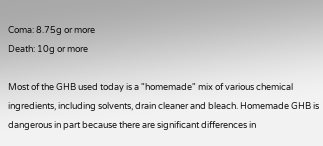Coma: 8.75g or more
Death: 10g or more

Most of the GHB used today is a "homemade" mix of various chemical ingredients, including solvents, drain cleaner and bleach. Homemade GHB is dangerous in part because there are significant differences in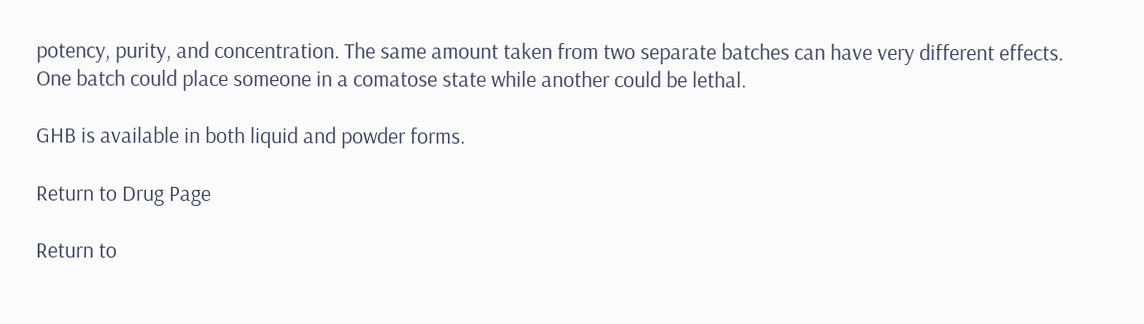potency, purity, and concentration. The same amount taken from two separate batches can have very different effects. One batch could place someone in a comatose state while another could be lethal.

GHB is available in both liquid and powder forms.

Return to Drug Page

Return to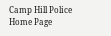Camp Hill Police Home Page